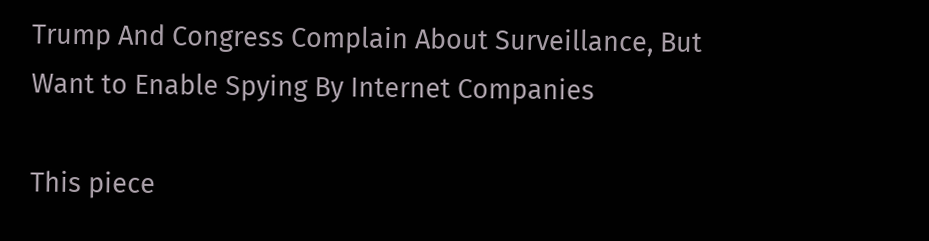Trump And Congress Complain About Surveillance, But Want to Enable Spying By Internet Companies

This piece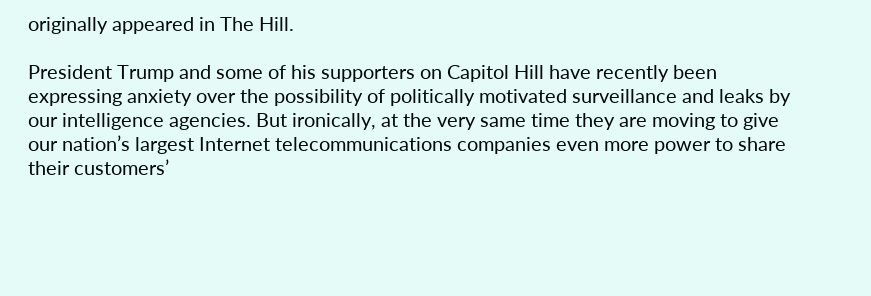originally appeared in The Hill.

President Trump and some of his supporters on Capitol Hill have recently been expressing anxiety over the possibility of politically motivated surveillance and leaks by our intelligence agencies. But ironically, at the very same time they are moving to give our nation’s largest Internet telecommunications companies even more power to share their customers’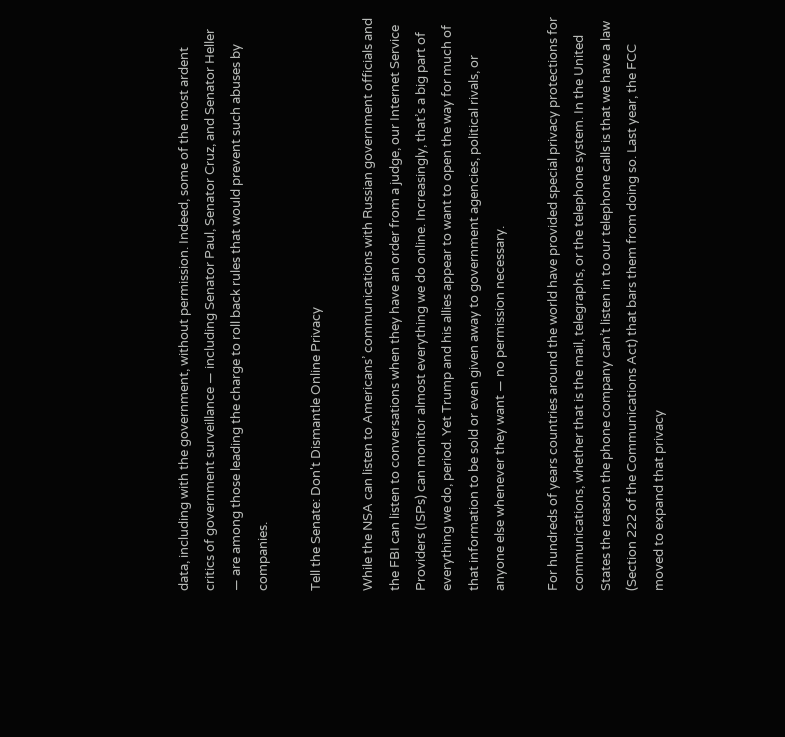data, including with the government, without permission. Indeed, some of the most ardent critics of government surveillance — including Senator Paul, Senator Cruz, and Senator Heller — are among those leading the charge to roll back rules that would prevent such abuses by companies.

Tell the Senate: Don't Dismantle Online Privacy

While the NSA can listen to Americans’ communications with Russian government officials and the FBI can listen to conversations when they have an order from a judge, our Internet Service Providers (ISPs) can monitor almost everything we do online. Increasingly, that’s a big part of everything we do, period. Yet Trump and his allies appear to want to open the way for much of that information to be sold or even given away to government agencies, political rivals, or anyone else whenever they want — no permission necessary.

For hundreds of years countries around the world have provided special privacy protections for communications, whether that is the mail, telegraphs, or the telephone system. In the United States the reason the phone company can’t listen in to our telephone calls is that we have a law (Section 222 of the Communications Act) that bars them from doing so. Last year, the FCC moved to expand that privacy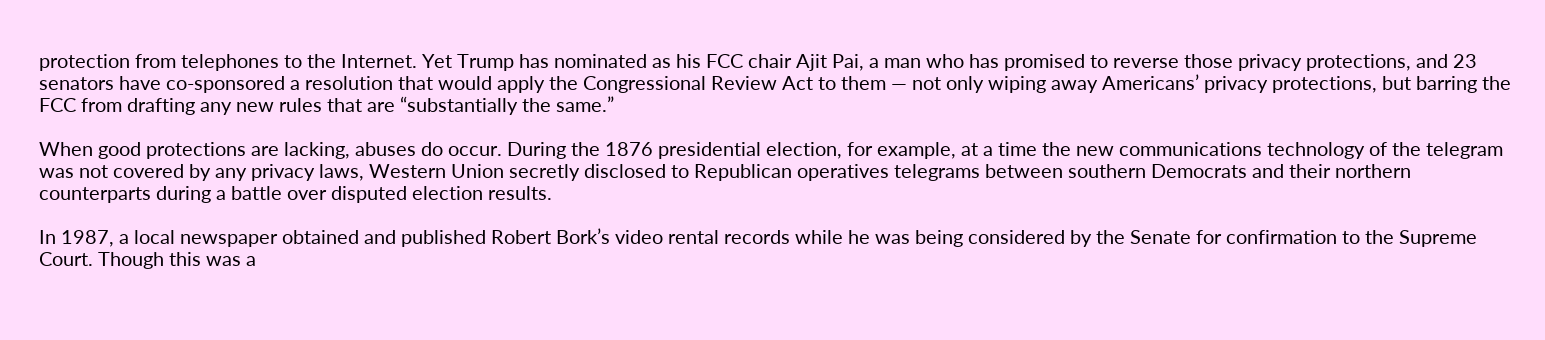protection from telephones to the Internet. Yet Trump has nominated as his FCC chair Ajit Pai, a man who has promised to reverse those privacy protections, and 23 senators have co-sponsored a resolution that would apply the Congressional Review Act to them — not only wiping away Americans’ privacy protections, but barring the FCC from drafting any new rules that are “substantially the same.”

When good protections are lacking, abuses do occur. During the 1876 presidential election, for example, at a time the new communications technology of the telegram was not covered by any privacy laws, Western Union secretly disclosed to Republican operatives telegrams between southern Democrats and their northern counterparts during a battle over disputed election results.

In 1987, a local newspaper obtained and published Robert Bork’s video rental records while he was being considered by the Senate for confirmation to the Supreme Court. Though this was a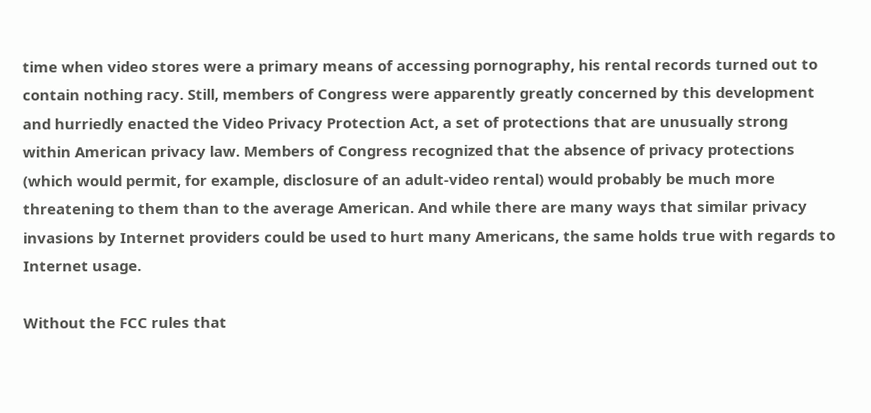time when video stores were a primary means of accessing pornography, his rental records turned out to contain nothing racy. Still, members of Congress were apparently greatly concerned by this development and hurriedly enacted the Video Privacy Protection Act, a set of protections that are unusually strong within American privacy law. Members of Congress recognized that the absence of privacy protections (which would permit, for example, disclosure of an adult-video rental) would probably be much more threatening to them than to the average American. And while there are many ways that similar privacy invasions by Internet providers could be used to hurt many Americans, the same holds true with regards to Internet usage.

Without the FCC rules that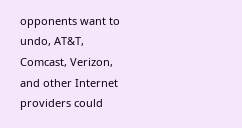opponents want to undo, AT&T, Comcast, Verizon, and other Internet providers could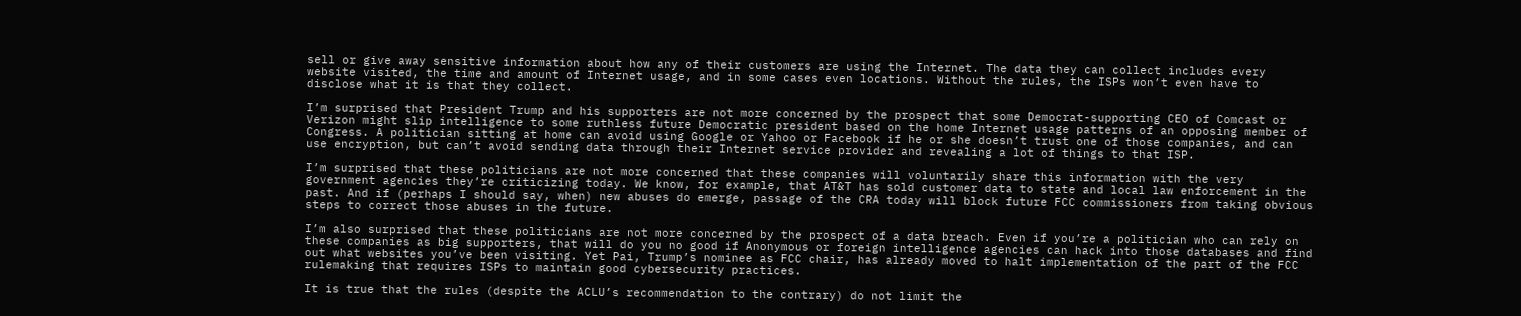sell or give away sensitive information about how any of their customers are using the Internet. The data they can collect includes every website visited, the time and amount of Internet usage, and in some cases even locations. Without the rules, the ISPs won’t even have to disclose what it is that they collect.

I’m surprised that President Trump and his supporters are not more concerned by the prospect that some Democrat-supporting CEO of Comcast or Verizon might slip intelligence to some ruthless future Democratic president based on the home Internet usage patterns of an opposing member of Congress. A politician sitting at home can avoid using Google or Yahoo or Facebook if he or she doesn’t trust one of those companies, and can use encryption, but can’t avoid sending data through their Internet service provider and revealing a lot of things to that ISP.

I’m surprised that these politicians are not more concerned that these companies will voluntarily share this information with the very government agencies they’re criticizing today. We know, for example, that AT&T has sold customer data to state and local law enforcement in the past. And if (perhaps I should say, when) new abuses do emerge, passage of the CRA today will block future FCC commissioners from taking obvious steps to correct those abuses in the future.

I’m also surprised that these politicians are not more concerned by the prospect of a data breach. Even if you’re a politician who can rely on these companies as big supporters, that will do you no good if Anonymous or foreign intelligence agencies can hack into those databases and find out what websites you’ve been visiting. Yet Pai, Trump’s nominee as FCC chair, has already moved to halt implementation of the part of the FCC rulemaking that requires ISPs to maintain good cybersecurity practices.

It is true that the rules (despite the ACLU’s recommendation to the contrary) do not limit the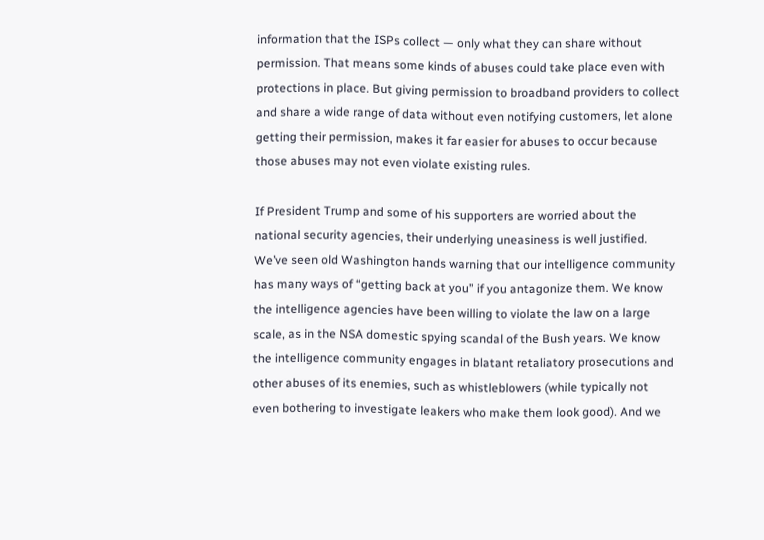information that the ISPs collect — only what they can share without permission. That means some kinds of abuses could take place even with protections in place. But giving permission to broadband providers to collect and share a wide range of data without even notifying customers, let alone getting their permission, makes it far easier for abuses to occur because those abuses may not even violate existing rules.

If President Trump and some of his supporters are worried about the national security agencies, their underlying uneasiness is well justified. We’ve seen old Washington hands warning that our intelligence community has many ways of “getting back at you” if you antagonize them. We know the intelligence agencies have been willing to violate the law on a large scale, as in the NSA domestic spying scandal of the Bush years. We know the intelligence community engages in blatant retaliatory prosecutions and other abuses of its enemies, such as whistleblowers (while typically not even bothering to investigate leakers who make them look good). And we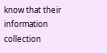know that their information collection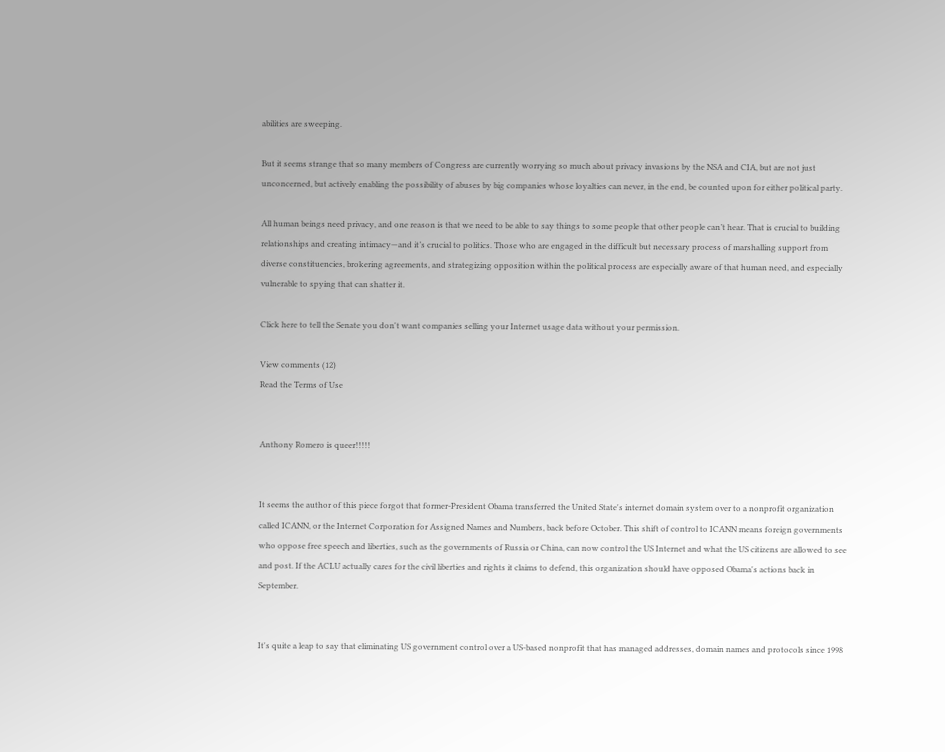abilities are sweeping.

But it seems strange that so many members of Congress are currently worrying so much about privacy invasions by the NSA and CIA, but are not just unconcerned, but actively enabling the possibility of abuses by big companies whose loyalties can never, in the end, be counted upon for either political party.

All human beings need privacy, and one reason is that we need to be able to say things to some people that other people can’t hear. That is crucial to building relationships and creating intimacy—and it’s crucial to politics. Those who are engaged in the difficult but necessary process of marshalling support from diverse constituencies, brokering agreements, and strategizing opposition within the political process are especially aware of that human need, and especially vulnerable to spying that can shatter it.

Click here to tell the Senate you don't want companies selling your Internet usage data without your permission.

View comments (12)
Read the Terms of Use


Anthony Romero is queer!!!!!


It seems the author of this piece forgot that former-President Obama transferred the United State's internet domain system over to a nonprofit organization called ICANN, or the Internet Corporation for Assigned Names and Numbers, back before October. This shift of control to ICANN means foreign governments who oppose free speech and liberties, such as the governments of Russia or China, can now control the US Internet and what the US citizens are allowed to see and post. If the ACLU actually cares for the civil liberties and rights it claims to defend, this organization should have opposed Obama's actions back in September.


It's quite a leap to say that eliminating US government control over a US-based nonprofit that has managed addresses, domain names and protocols since 1998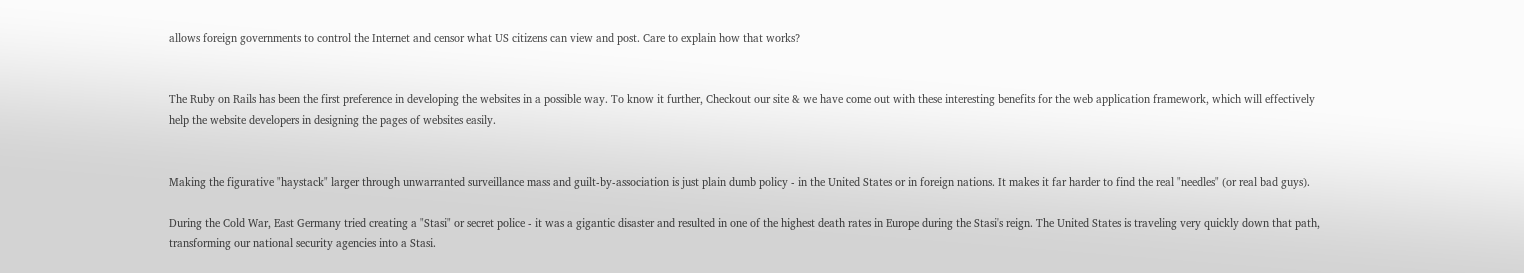allows foreign governments to control the Internet and censor what US citizens can view and post. Care to explain how that works?


The Ruby on Rails has been the first preference in developing the websites in a possible way. To know it further, Checkout our site & we have come out with these interesting benefits for the web application framework, which will effectively help the website developers in designing the pages of websites easily.


Making the figurative "haystack" larger through unwarranted surveillance mass and guilt-by-association is just plain dumb policy - in the United States or in foreign nations. It makes it far harder to find the real "needles" (or real bad guys).

During the Cold War, East Germany tried creating a "Stasi" or secret police - it was a gigantic disaster and resulted in one of the highest death rates in Europe during the Stasi's reign. The United States is traveling very quickly down that path, transforming our national security agencies into a Stasi.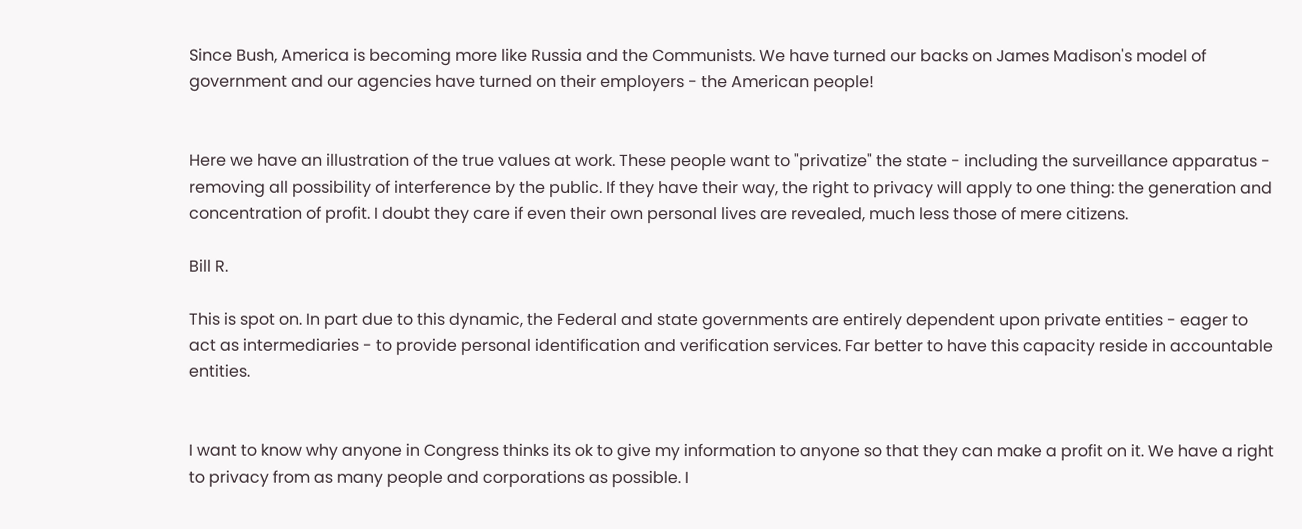Since Bush, America is becoming more like Russia and the Communists. We have turned our backs on James Madison's model of government and our agencies have turned on their employers - the American people!


Here we have an illustration of the true values at work. These people want to "privatize" the state - including the surveillance apparatus - removing all possibility of interference by the public. If they have their way, the right to privacy will apply to one thing: the generation and concentration of profit. I doubt they care if even their own personal lives are revealed, much less those of mere citizens.

Bill R.

This is spot on. In part due to this dynamic, the Federal and state governments are entirely dependent upon private entities - eager to act as intermediaries - to provide personal identification and verification services. Far better to have this capacity reside in accountable entities.


I want to know why anyone in Congress thinks its ok to give my information to anyone so that they can make a profit on it. We have a right to privacy from as many people and corporations as possible. I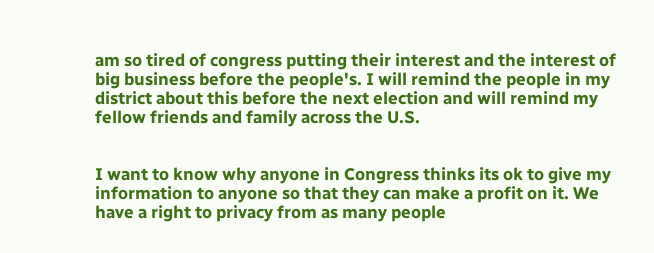am so tired of congress putting their interest and the interest of big business before the people's. I will remind the people in my district about this before the next election and will remind my fellow friends and family across the U.S.


I want to know why anyone in Congress thinks its ok to give my information to anyone so that they can make a profit on it. We have a right to privacy from as many people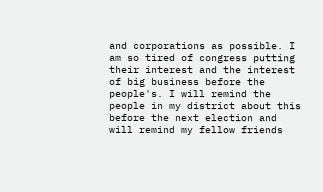and corporations as possible. I am so tired of congress putting their interest and the interest of big business before the people's. I will remind the people in my district about this before the next election and will remind my fellow friends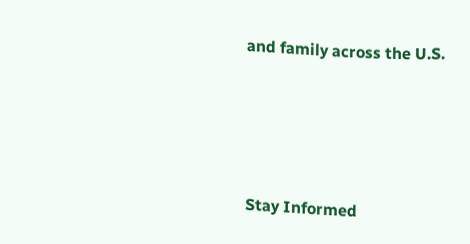and family across the U.S.




Stay Informed